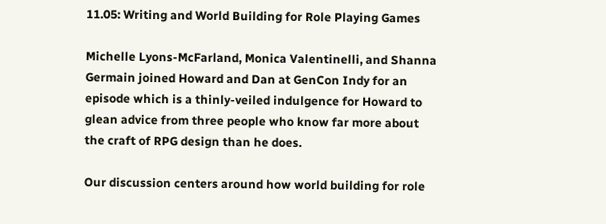11.05: Writing and World Building for Role Playing Games

Michelle Lyons-McFarland, Monica Valentinelli, and Shanna Germain joined Howard and Dan at GenCon Indy for an episode which is a thinly-veiled indulgence for Howard to glean advice from three people who know far more about the craft of RPG design than he does.

Our discussion centers around how world building for role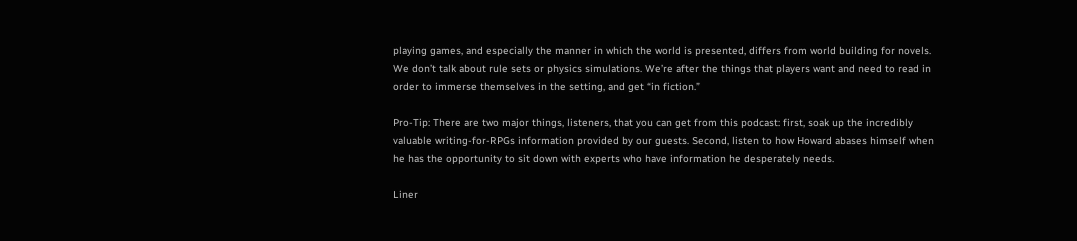playing games, and especially the manner in which the world is presented, differs from world building for novels. We don’t talk about rule sets or physics simulations. We’re after the things that players want and need to read in order to immerse themselves in the setting, and get “in fiction.”

Pro-Tip: There are two major things, listeners, that you can get from this podcast: first, soak up the incredibly valuable writing-for-RPGs information provided by our guests. Second, listen to how Howard abases himself when he has the opportunity to sit down with experts who have information he desperately needs.

Liner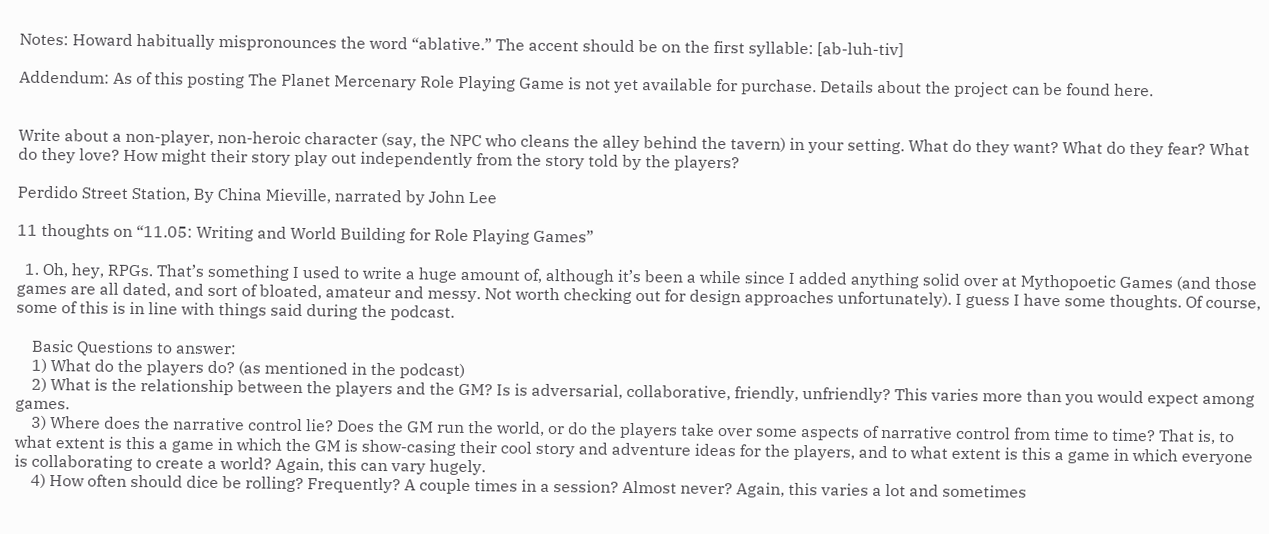Notes: Howard habitually mispronounces the word “ablative.” The accent should be on the first syllable: [ab-luh-tiv]

Addendum: As of this posting The Planet Mercenary Role Playing Game is not yet available for purchase. Details about the project can be found here.


Write about a non-player, non-heroic character (say, the NPC who cleans the alley behind the tavern) in your setting. What do they want? What do they fear? What do they love? How might their story play out independently from the story told by the players?

Perdido Street Station, By China Mieville, narrated by John Lee

11 thoughts on “11.05: Writing and World Building for Role Playing Games”

  1. Oh, hey, RPGs. That’s something I used to write a huge amount of, although it’s been a while since I added anything solid over at Mythopoetic Games (and those games are all dated, and sort of bloated, amateur and messy. Not worth checking out for design approaches unfortunately). I guess I have some thoughts. Of course, some of this is in line with things said during the podcast.

    Basic Questions to answer:
    1) What do the players do? (as mentioned in the podcast)
    2) What is the relationship between the players and the GM? Is is adversarial, collaborative, friendly, unfriendly? This varies more than you would expect among games.
    3) Where does the narrative control lie? Does the GM run the world, or do the players take over some aspects of narrative control from time to time? That is, to what extent is this a game in which the GM is show-casing their cool story and adventure ideas for the players, and to what extent is this a game in which everyone is collaborating to create a world? Again, this can vary hugely.
    4) How often should dice be rolling? Frequently? A couple times in a session? Almost never? Again, this varies a lot and sometimes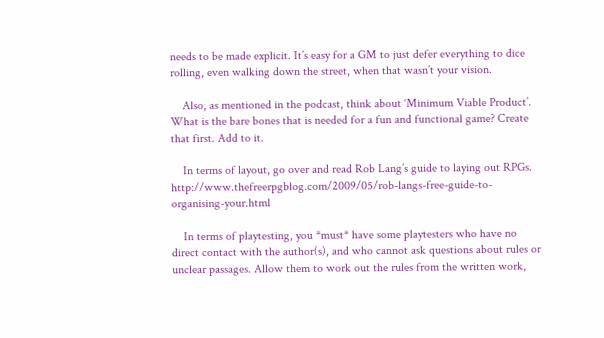needs to be made explicit. It’s easy for a GM to just defer everything to dice rolling, even walking down the street, when that wasn’t your vision.

    Also, as mentioned in the podcast, think about ‘Minimum Viable Product’. What is the bare bones that is needed for a fun and functional game? Create that first. Add to it.

    In terms of layout, go over and read Rob Lang’s guide to laying out RPGs. http://www.thefreerpgblog.com/2009/05/rob-langs-free-guide-to-organising-your.html

    In terms of playtesting, you *must* have some playtesters who have no direct contact with the author(s), and who cannot ask questions about rules or unclear passages. Allow them to work out the rules from the written work,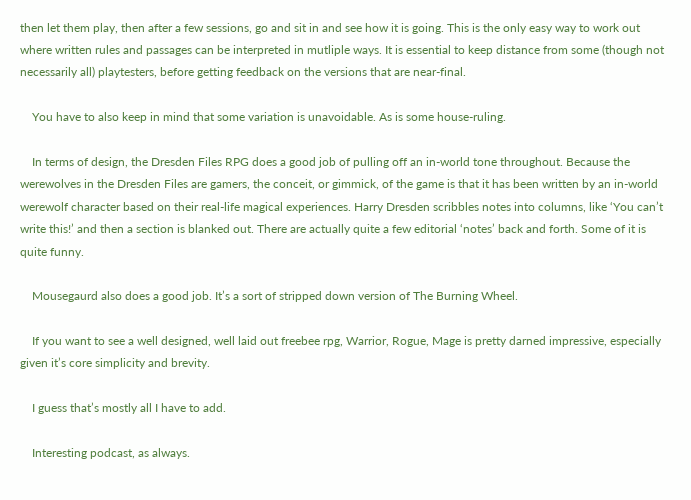then let them play, then after a few sessions, go and sit in and see how it is going. This is the only easy way to work out where written rules and passages can be interpreted in mutliple ways. It is essential to keep distance from some (though not necessarily all) playtesters, before getting feedback on the versions that are near-final.

    You have to also keep in mind that some variation is unavoidable. As is some house-ruling.

    In terms of design, the Dresden Files RPG does a good job of pulling off an in-world tone throughout. Because the werewolves in the Dresden Files are gamers, the conceit, or gimmick, of the game is that it has been written by an in-world werewolf character based on their real-life magical experiences. Harry Dresden scribbles notes into columns, like ‘You can’t write this!’ and then a section is blanked out. There are actually quite a few editorial ‘notes’ back and forth. Some of it is quite funny.

    Mousegaurd also does a good job. It’s a sort of stripped down version of The Burning Wheel.

    If you want to see a well designed, well laid out freebee rpg, Warrior, Rogue, Mage is pretty darned impressive, especially given it’s core simplicity and brevity.

    I guess that’s mostly all I have to add.

    Interesting podcast, as always.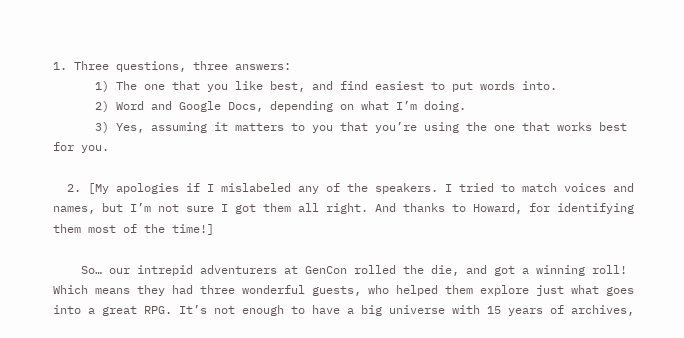1. Three questions, three answers:
      1) The one that you like best, and find easiest to put words into.
      2) Word and Google Docs, depending on what I’m doing.
      3) Yes, assuming it matters to you that you’re using the one that works best for you.

  2. [My apologies if I mislabeled any of the speakers. I tried to match voices and names, but I’m not sure I got them all right. And thanks to Howard, for identifying them most of the time!]

    So… our intrepid adventurers at GenCon rolled the die, and got a winning roll! Which means they had three wonderful guests, who helped them explore just what goes into a great RPG. It’s not enough to have a big universe with 15 years of archives,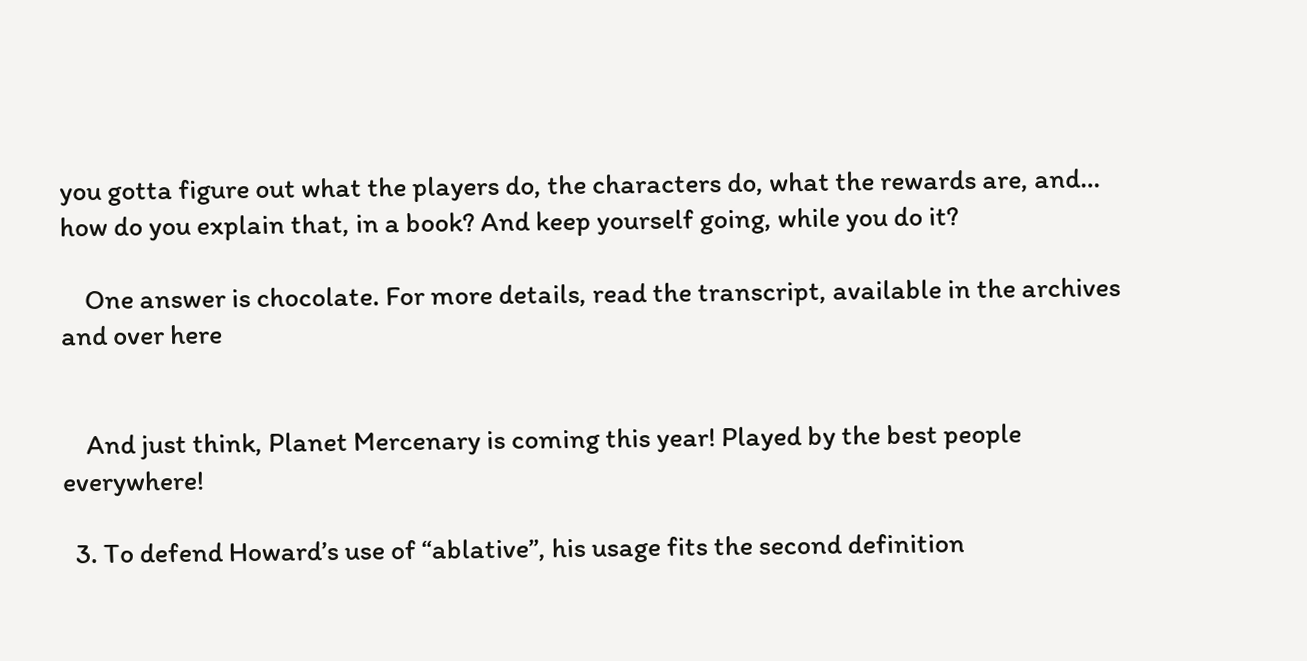you gotta figure out what the players do, the characters do, what the rewards are, and… how do you explain that, in a book? And keep yourself going, while you do it?

    One answer is chocolate. For more details, read the transcript, available in the archives and over here


    And just think, Planet Mercenary is coming this year! Played by the best people everywhere!

  3. To defend Howard’s use of “ablative”, his usage fits the second definition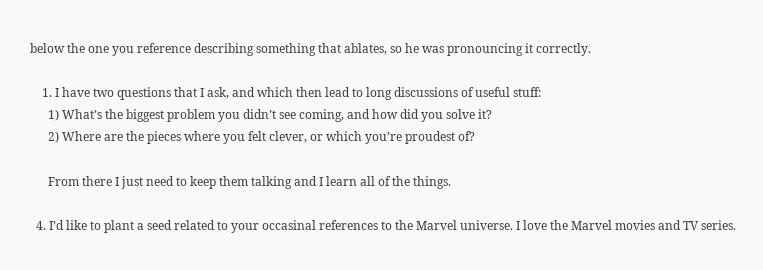below the one you reference describing something that ablates, so he was pronouncing it correctly.

    1. I have two questions that I ask, and which then lead to long discussions of useful stuff:
      1) What’s the biggest problem you didn’t see coming, and how did you solve it?
      2) Where are the pieces where you felt clever, or which you’re proudest of?

      From there I just need to keep them talking and I learn all of the things.

  4. I’d like to plant a seed related to your occasinal references to the Marvel universe. I love the Marvel movies and TV series.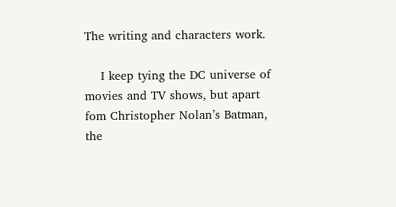The writing and characters work.

    I keep tying the DC universe of movies and TV shows, but apart fom Christopher Nolan’s Batman, the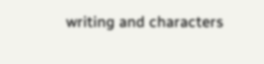writing and characters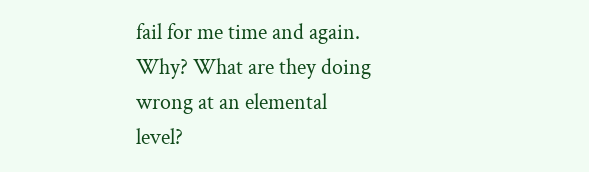fail for me time and again. Why? What are they doing wrong at an elemental level?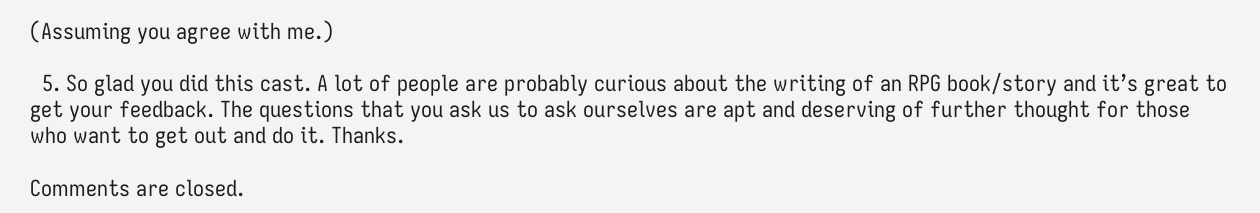(Assuming you agree with me.)

  5. So glad you did this cast. A lot of people are probably curious about the writing of an RPG book/story and it’s great to get your feedback. The questions that you ask us to ask ourselves are apt and deserving of further thought for those who want to get out and do it. Thanks.

Comments are closed.